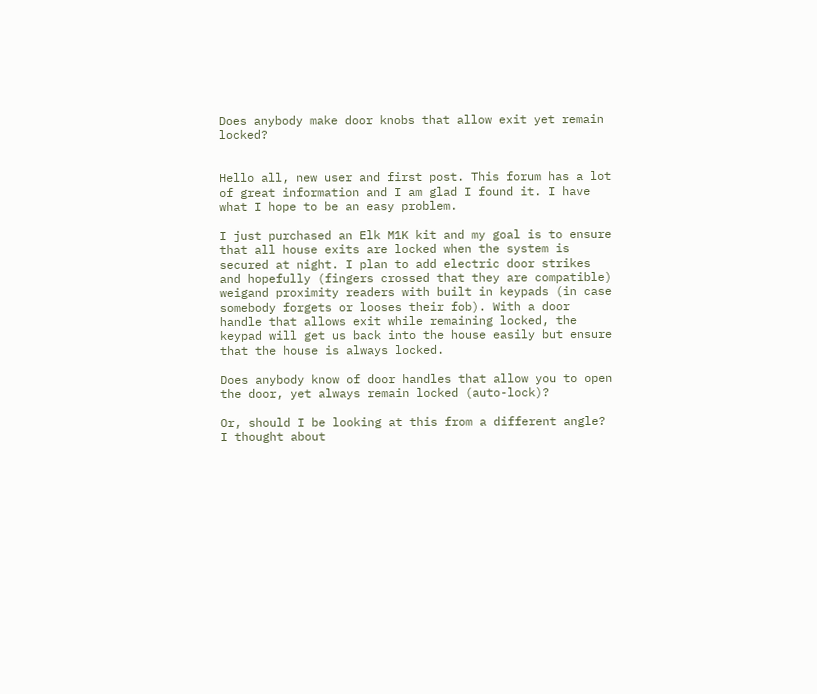Does anybody make door knobs that allow exit yet remain locked?


Hello all, new user and first post. This forum has a lot of great information and I am glad I found it. I have what I hope to be an easy problem.

I just purchased an Elk M1K kit and my goal is to ensure that all house exits are locked when the system is secured at night. I plan to add electric door strikes and hopefully (fingers crossed that they are compatible) weigand proximity readers with built in keypads (in case somebody forgets or looses their fob). With a door handle that allows exit while remaining locked, the keypad will get us back into the house easily but ensure that the house is always locked.

Does anybody know of door handles that allow you to open the door, yet always remain locked (auto-lock)?

Or, should I be looking at this from a different angle? I thought about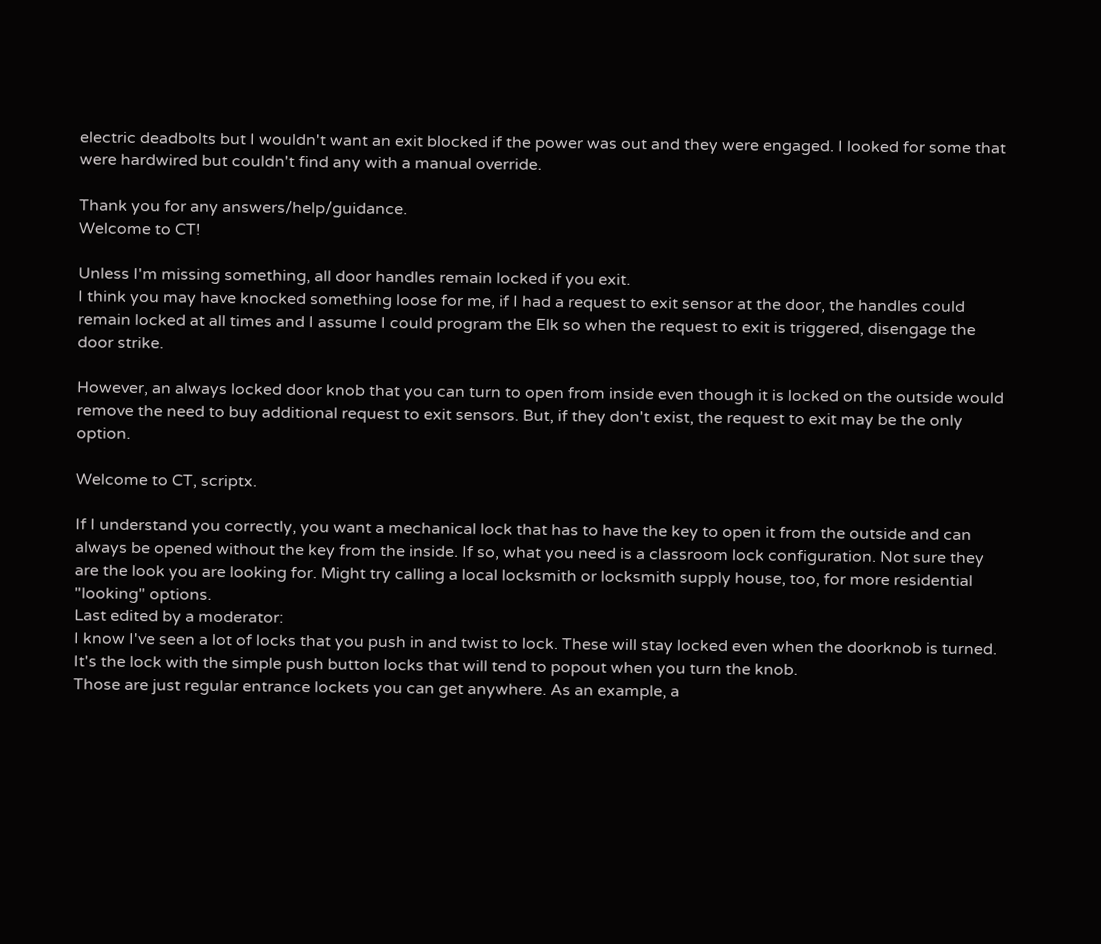electric deadbolts but I wouldn't want an exit blocked if the power was out and they were engaged. I looked for some that were hardwired but couldn't find any with a manual override.

Thank you for any answers/help/guidance.
Welcome to CT!

Unless I'm missing something, all door handles remain locked if you exit.
I think you may have knocked something loose for me, if I had a request to exit sensor at the door, the handles could remain locked at all times and I assume I could program the Elk so when the request to exit is triggered, disengage the door strike.

However, an always locked door knob that you can turn to open from inside even though it is locked on the outside would remove the need to buy additional request to exit sensors. But, if they don't exist, the request to exit may be the only option.

Welcome to CT, scriptx.

If I understand you correctly, you want a mechanical lock that has to have the key to open it from the outside and can always be opened without the key from the inside. If so, what you need is a classroom lock configuration. Not sure they are the look you are looking for. Might try calling a local locksmith or locksmith supply house, too, for more residential "looking" options.
Last edited by a moderator:
I know I've seen a lot of locks that you push in and twist to lock. These will stay locked even when the doorknob is turned. It's the lock with the simple push button locks that will tend to popout when you turn the knob.
Those are just regular entrance lockets you can get anywhere. As an example, a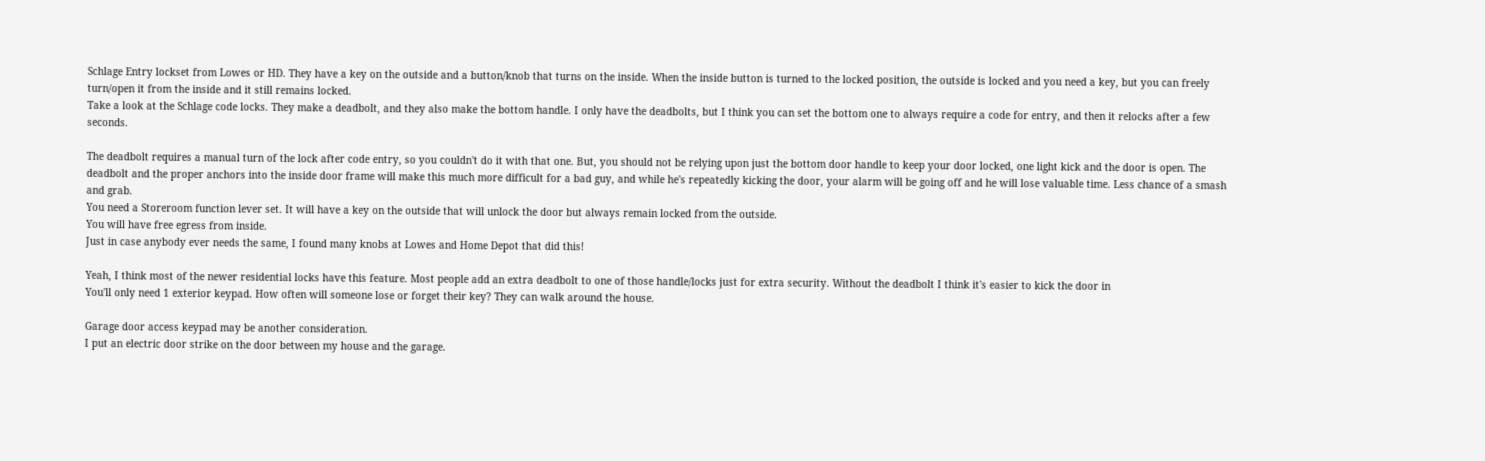Schlage Entry lockset from Lowes or HD. They have a key on the outside and a button/knob that turns on the inside. When the inside button is turned to the locked position, the outside is locked and you need a key, but you can freely turn/open it from the inside and it still remains locked.
Take a look at the Schlage code locks. They make a deadbolt, and they also make the bottom handle. I only have the deadbolts, but I think you can set the bottom one to always require a code for entry, and then it relocks after a few seconds.

The deadbolt requires a manual turn of the lock after code entry, so you couldn't do it with that one. But, you should not be relying upon just the bottom door handle to keep your door locked, one light kick and the door is open. The deadbolt and the proper anchors into the inside door frame will make this much more difficult for a bad guy, and while he's repeatedly kicking the door, your alarm will be going off and he will lose valuable time. Less chance of a smash and grab.
You need a Storeroom function lever set. It will have a key on the outside that will unlock the door but always remain locked from the outside.
You will have free egress from inside.
Just in case anybody ever needs the same, I found many knobs at Lowes and Home Depot that did this!

Yeah, I think most of the newer residential locks have this feature. Most people add an extra deadbolt to one of those handle/locks just for extra security. Without the deadbolt I think it's easier to kick the door in
You'll only need 1 exterior keypad. How often will someone lose or forget their key? They can walk around the house.

Garage door access keypad may be another consideration.
I put an electric door strike on the door between my house and the garage.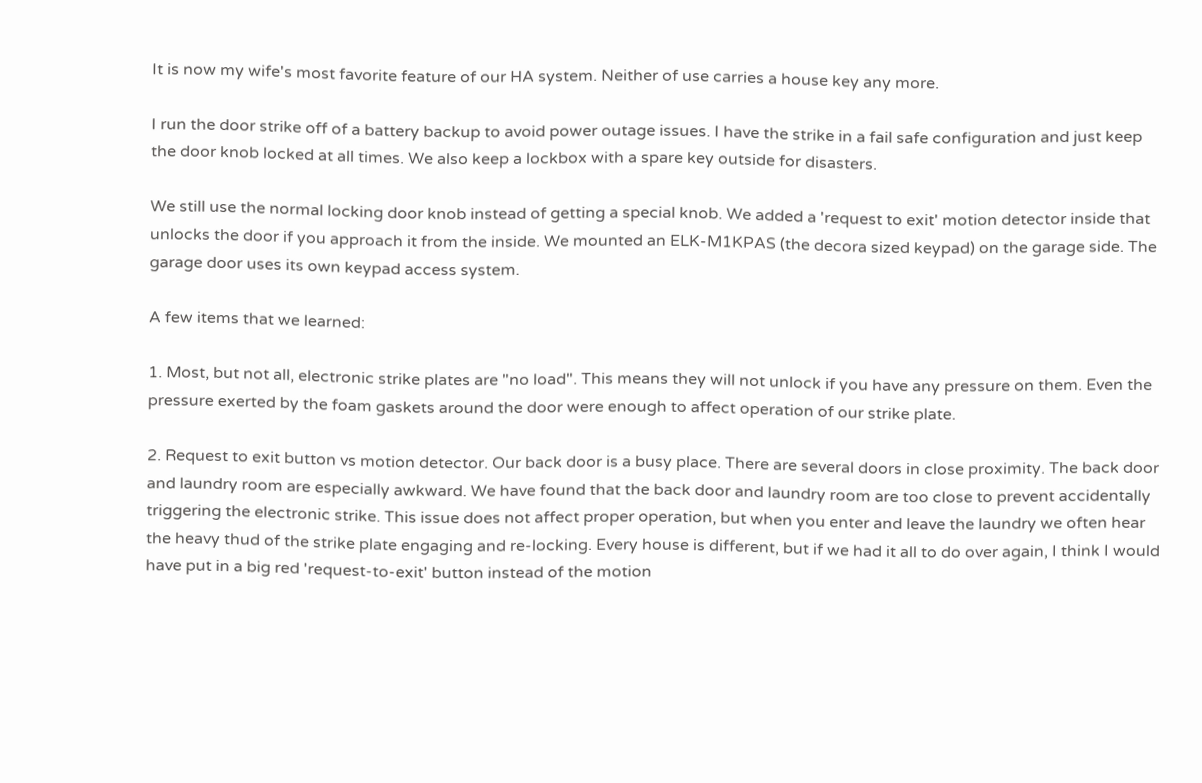It is now my wife's most favorite feature of our HA system. Neither of use carries a house key any more.

I run the door strike off of a battery backup to avoid power outage issues. I have the strike in a fail safe configuration and just keep the door knob locked at all times. We also keep a lockbox with a spare key outside for disasters.

We still use the normal locking door knob instead of getting a special knob. We added a 'request to exit' motion detector inside that unlocks the door if you approach it from the inside. We mounted an ELK-M1KPAS (the decora sized keypad) on the garage side. The garage door uses its own keypad access system.

A few items that we learned:

1. Most, but not all, electronic strike plates are "no load". This means they will not unlock if you have any pressure on them. Even the pressure exerted by the foam gaskets around the door were enough to affect operation of our strike plate.

2. Request to exit button vs motion detector. Our back door is a busy place. There are several doors in close proximity. The back door and laundry room are especially awkward. We have found that the back door and laundry room are too close to prevent accidentally triggering the electronic strike. This issue does not affect proper operation, but when you enter and leave the laundry we often hear the heavy thud of the strike plate engaging and re-locking. Every house is different, but if we had it all to do over again, I think I would have put in a big red 'request-to-exit' button instead of the motion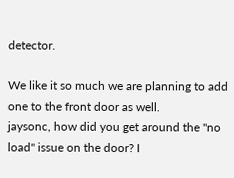detector.

We like it so much we are planning to add one to the front door as well.
jaysonc, how did you get around the "no load" issue on the door? I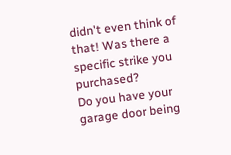didn't even think of that! Was there a specific strike you purchased?
Do you have your garage door being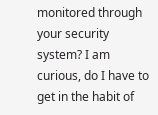monitored through your security system? I am curious, do I have to get in the habit of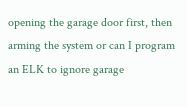opening the garage door first, then arming the system or can I program an ELK to ignore garage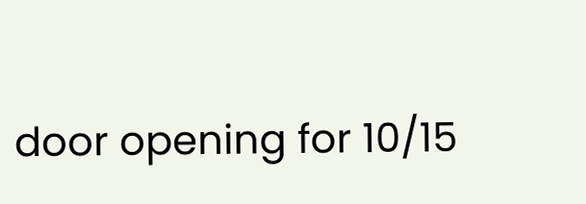door opening for 10/15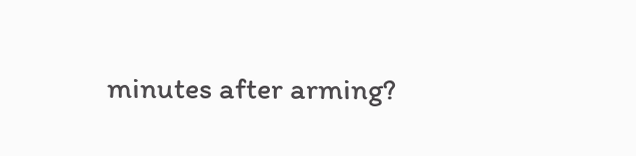minutes after arming?